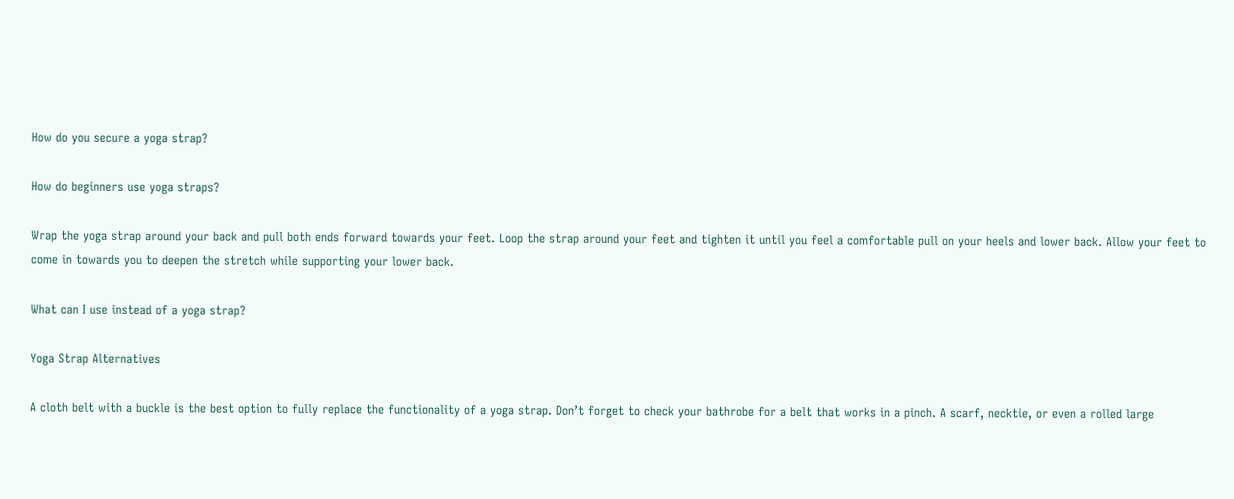How do you secure a yoga strap?

How do beginners use yoga straps?

Wrap the yoga strap around your back and pull both ends forward towards your feet. Loop the strap around your feet and tighten it until you feel a comfortable pull on your heels and lower back. Allow your feet to come in towards you to deepen the stretch while supporting your lower back.

What can I use instead of a yoga strap?

Yoga Strap Alternatives

A cloth belt with a buckle is the best option to fully replace the functionality of a yoga strap. Don’t forget to check your bathrobe for a belt that works in a pinch. A scarf, necktie, or even a rolled large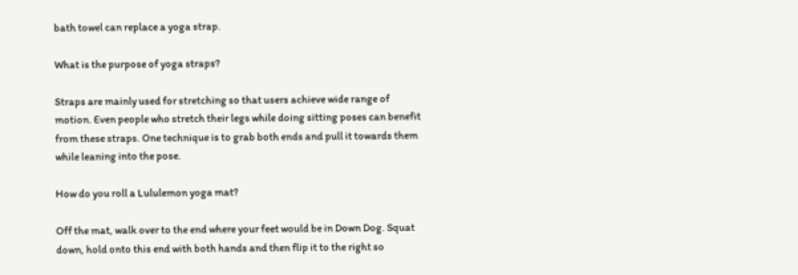bath towel can replace a yoga strap.

What is the purpose of yoga straps?

Straps are mainly used for stretching so that users achieve wide range of motion. Even people who stretch their legs while doing sitting poses can benefit from these straps. One technique is to grab both ends and pull it towards them while leaning into the pose.

How do you roll a Lululemon yoga mat?

Off the mat, walk over to the end where your feet would be in Down Dog. Squat down, hold onto this end with both hands and then flip it to the right so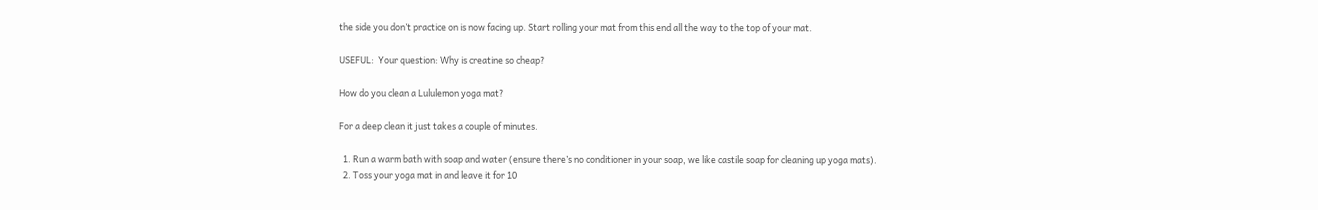the side you don’t practice on is now facing up. Start rolling your mat from this end all the way to the top of your mat.

USEFUL:  Your question: Why is creatine so cheap?

How do you clean a Lululemon yoga mat?

For a deep clean it just takes a couple of minutes.

  1. Run a warm bath with soap and water (ensure there’s no conditioner in your soap, we like castile soap for cleaning up yoga mats).
  2. Toss your yoga mat in and leave it for 10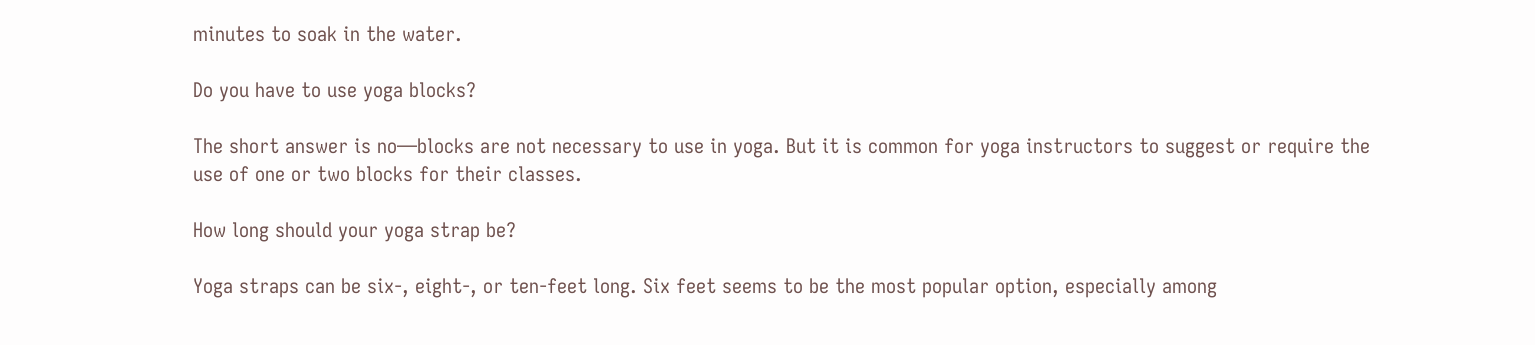minutes to soak in the water.

Do you have to use yoga blocks?

The short answer is no—blocks are not necessary to use in yoga. But it is common for yoga instructors to suggest or require the use of one or two blocks for their classes.

How long should your yoga strap be?

Yoga straps can be six-, eight-, or ten-feet long. Six feet seems to be the most popular option, especially among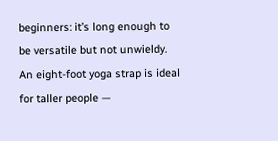beginners: it’s long enough to be versatile but not unwieldy. An eight-foot yoga strap is ideal for taller people —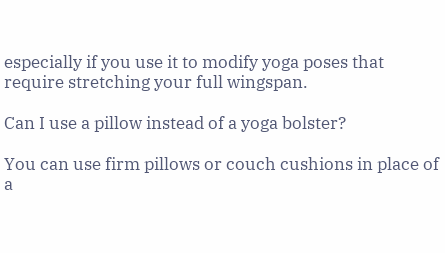especially if you use it to modify yoga poses that require stretching your full wingspan.

Can I use a pillow instead of a yoga bolster?

You can use firm pillows or couch cushions in place of a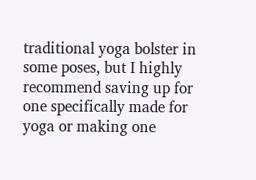traditional yoga bolster in some poses, but I highly recommend saving up for one specifically made for yoga or making one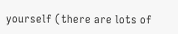yourself (there are lots of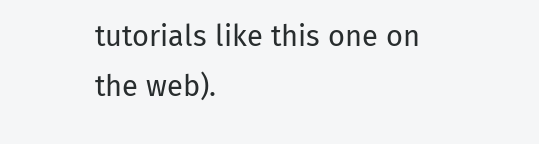tutorials like this one on the web).